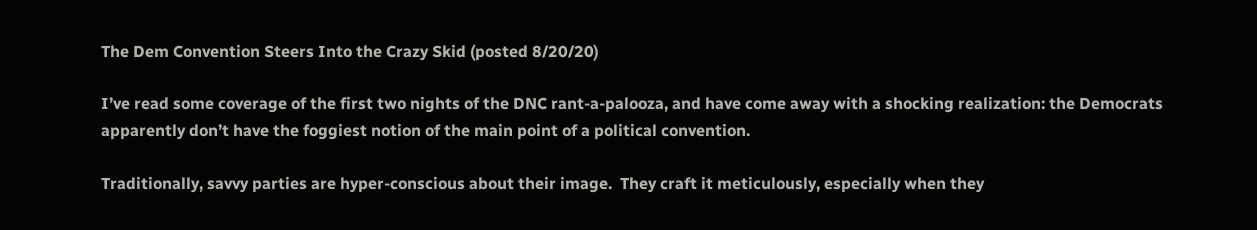The Dem Convention Steers Into the Crazy Skid (posted 8/20/20)

I’ve read some coverage of the first two nights of the DNC rant-a-palooza, and have come away with a shocking realization: the Democrats apparently don’t have the foggiest notion of the main point of a political convention.

Traditionally, savvy parties are hyper-conscious about their image.  They craft it meticulously, especially when they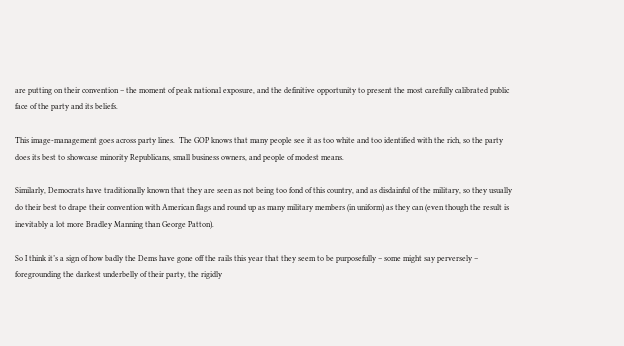are putting on their convention – the moment of peak national exposure, and the definitive opportunity to present the most carefully calibrated public face of the party and its beliefs.

This image-management goes across party lines.  The GOP knows that many people see it as too white and too identified with the rich, so the party does its best to showcase minority Republicans, small business owners, and people of modest means.

Similarly, Democrats have traditionally known that they are seen as not being too fond of this country, and as disdainful of the military, so they usually do their best to drape their convention with American flags and round up as many military members (in uniform) as they can (even though the result is inevitably a lot more Bradley Manning than George Patton).

So I think it’s a sign of how badly the Dems have gone off the rails this year that they seem to be purposefully – some might say perversely – foregrounding the darkest underbelly of their party, the rigidly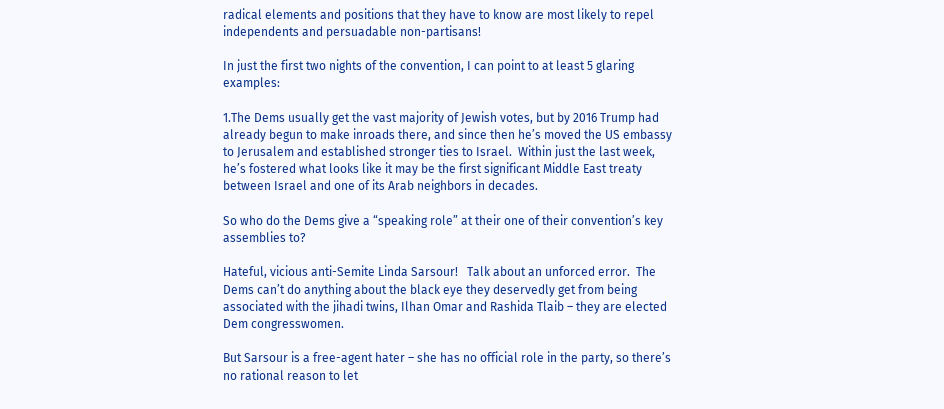radical elements and positions that they have to know are most likely to repel independents and persuadable non-partisans!

In just the first two nights of the convention, I can point to at least 5 glaring examples:

1.The Dems usually get the vast majority of Jewish votes, but by 2016 Trump had already begun to make inroads there, and since then he’s moved the US embassy to Jerusalem and established stronger ties to Israel.  Within just the last week, he’s fostered what looks like it may be the first significant Middle East treaty between Israel and one of its Arab neighbors in decades.

So who do the Dems give a “speaking role” at their one of their convention’s key assemblies to?

Hateful, vicious anti-Semite Linda Sarsour!   Talk about an unforced error.  The Dems can’t do anything about the black eye they deservedly get from being associated with the jihadi twins, Ilhan Omar and Rashida Tlaib – they are elected Dem congresswomen.

But Sarsour is a free-agent hater – she has no official role in the party, so there’s no rational reason to let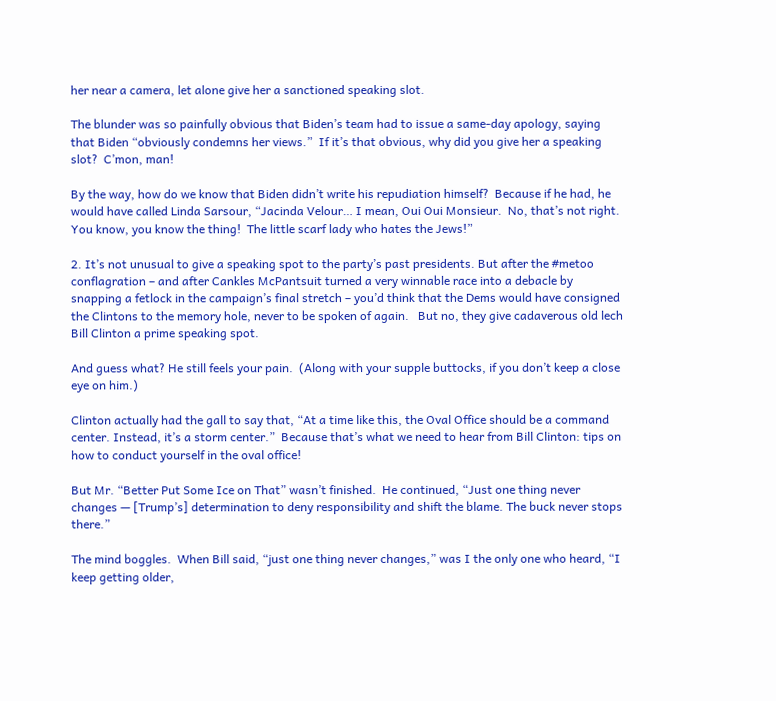her near a camera, let alone give her a sanctioned speaking slot.

The blunder was so painfully obvious that Biden’s team had to issue a same-day apology, saying that Biden “obviously condemns her views.”  If it’s that obvious, why did you give her a speaking slot?  C’mon, man!

By the way, how do we know that Biden didn’t write his repudiation himself?  Because if he had, he would have called Linda Sarsour, “Jacinda Velour… I mean, Oui Oui Monsieur.  No, that’s not right.  You know, you know the thing!  The little scarf lady who hates the Jews!”

2. It’s not unusual to give a speaking spot to the party’s past presidents. But after the #metoo conflagration – and after Cankles McPantsuit turned a very winnable race into a debacle by snapping a fetlock in the campaign’s final stretch – you’d think that the Dems would have consigned the Clintons to the memory hole, never to be spoken of again.   But no, they give cadaverous old lech Bill Clinton a prime speaking spot.

And guess what? He still feels your pain.  (Along with your supple buttocks, if you don’t keep a close eye on him.)

Clinton actually had the gall to say that, “At a time like this, the Oval Office should be a command center. Instead, it’s a storm center.”  Because that’s what we need to hear from Bill Clinton: tips on how to conduct yourself in the oval office!

But Mr. “Better Put Some Ice on That” wasn’t finished.  He continued, “Just one thing never changes — [Trump’s] determination to deny responsibility and shift the blame. The buck never stops there.”

The mind boggles.  When Bill said, “just one thing never changes,” was I the only one who heard, “I keep getting older,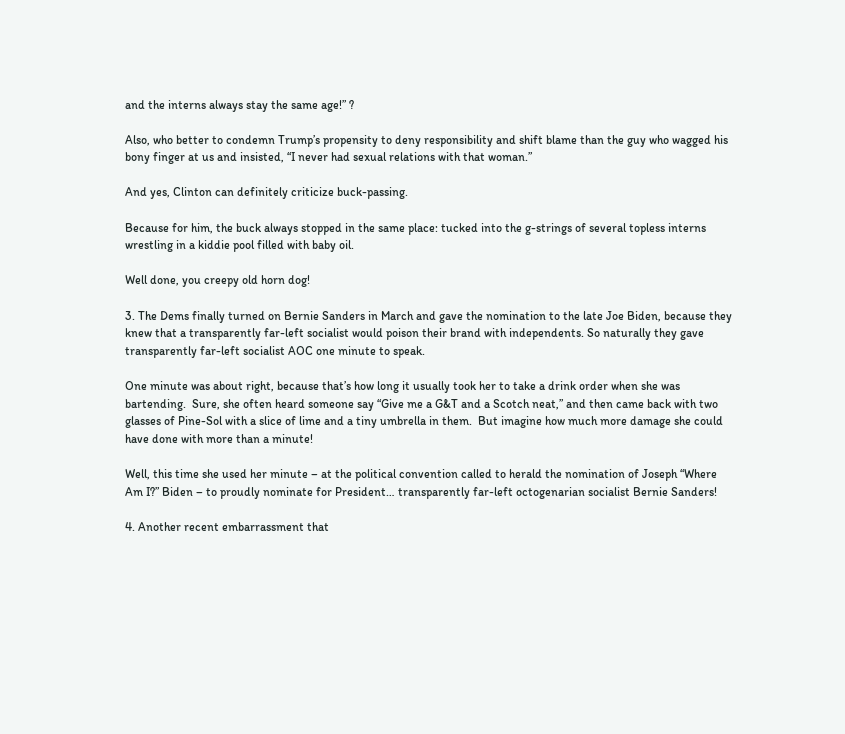and the interns always stay the same age!” ?

Also, who better to condemn Trump’s propensity to deny responsibility and shift blame than the guy who wagged his bony finger at us and insisted, “I never had sexual relations with that woman.”

And yes, Clinton can definitely criticize buck-passing.

Because for him, the buck always stopped in the same place: tucked into the g-strings of several topless interns wrestling in a kiddie pool filled with baby oil.

Well done, you creepy old horn dog!

3. The Dems finally turned on Bernie Sanders in March and gave the nomination to the late Joe Biden, because they knew that a transparently far-left socialist would poison their brand with independents. So naturally they gave transparently far-left socialist AOC one minute to speak.

One minute was about right, because that’s how long it usually took her to take a drink order when she was bartending.  Sure, she often heard someone say “Give me a G&T and a Scotch neat,” and then came back with two glasses of Pine-Sol with a slice of lime and a tiny umbrella in them.  But imagine how much more damage she could have done with more than a minute!

Well, this time she used her minute – at the political convention called to herald the nomination of Joseph “Where Am I?” Biden – to proudly nominate for President… transparently far-left octogenarian socialist Bernie Sanders!

4. Another recent embarrassment that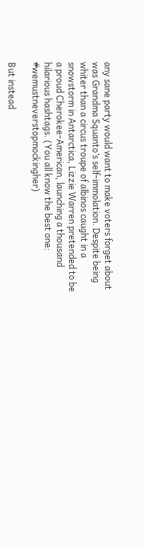any sane party would want to make voters forget about was Grandma Squanto’s self-immolation. Despite being whiter than a circus troupe of albinos caught in a snowstorm in Antarctica, Lizzie Warren pretended to be a proud Cherokee-American, launching a thousand hilarious hashtags. (You all know the best one: #wemustneverstopmockingher)

But instead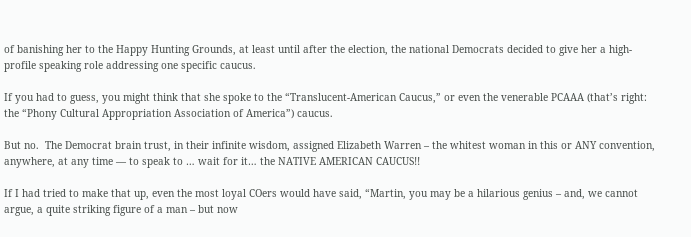of banishing her to the Happy Hunting Grounds, at least until after the election, the national Democrats decided to give her a high-profile speaking role addressing one specific caucus.

If you had to guess, you might think that she spoke to the “Translucent-American Caucus,” or even the venerable PCAAA (that’s right: the “Phony Cultural Appropriation Association of America”) caucus.

But no.  The Democrat brain trust, in their infinite wisdom, assigned Elizabeth Warren – the whitest woman in this or ANY convention, anywhere, at any time — to speak to … wait for it… the NATIVE AMERICAN CAUCUS!!

If I had tried to make that up, even the most loyal COers would have said, “Martin, you may be a hilarious genius – and, we cannot argue, a quite striking figure of a man – but now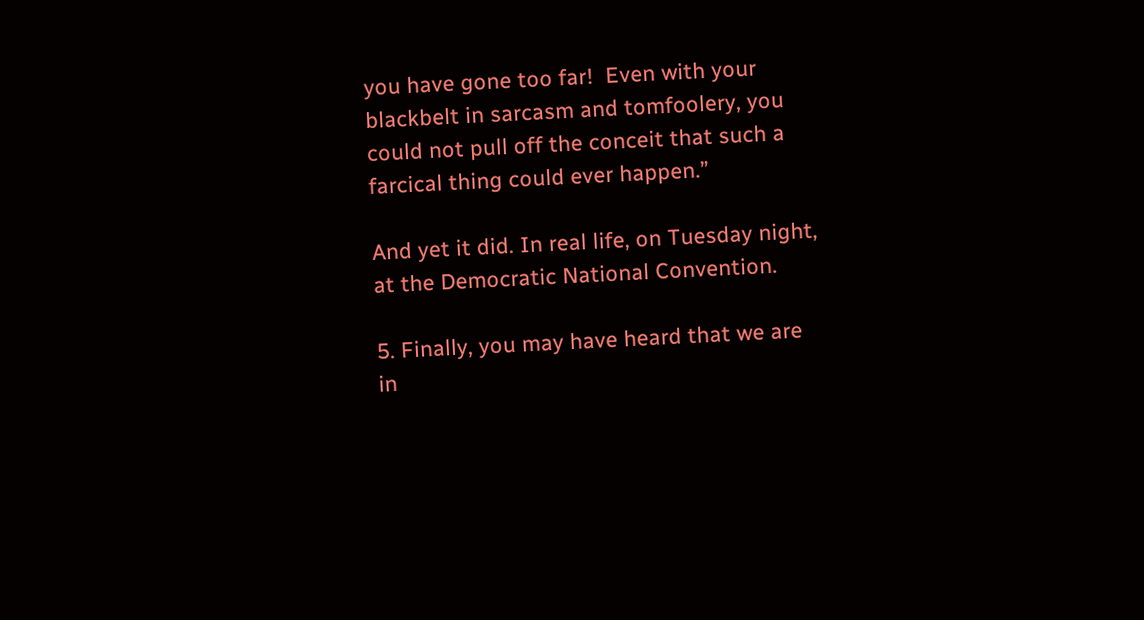you have gone too far!  Even with your blackbelt in sarcasm and tomfoolery, you could not pull off the conceit that such a farcical thing could ever happen.”

And yet it did. In real life, on Tuesday night, at the Democratic National Convention.

5. Finally, you may have heard that we are in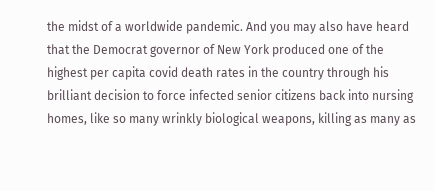the midst of a worldwide pandemic. And you may also have heard that the Democrat governor of New York produced one of the highest per capita covid death rates in the country through his brilliant decision to force infected senior citizens back into nursing homes, like so many wrinkly biological weapons, killing as many as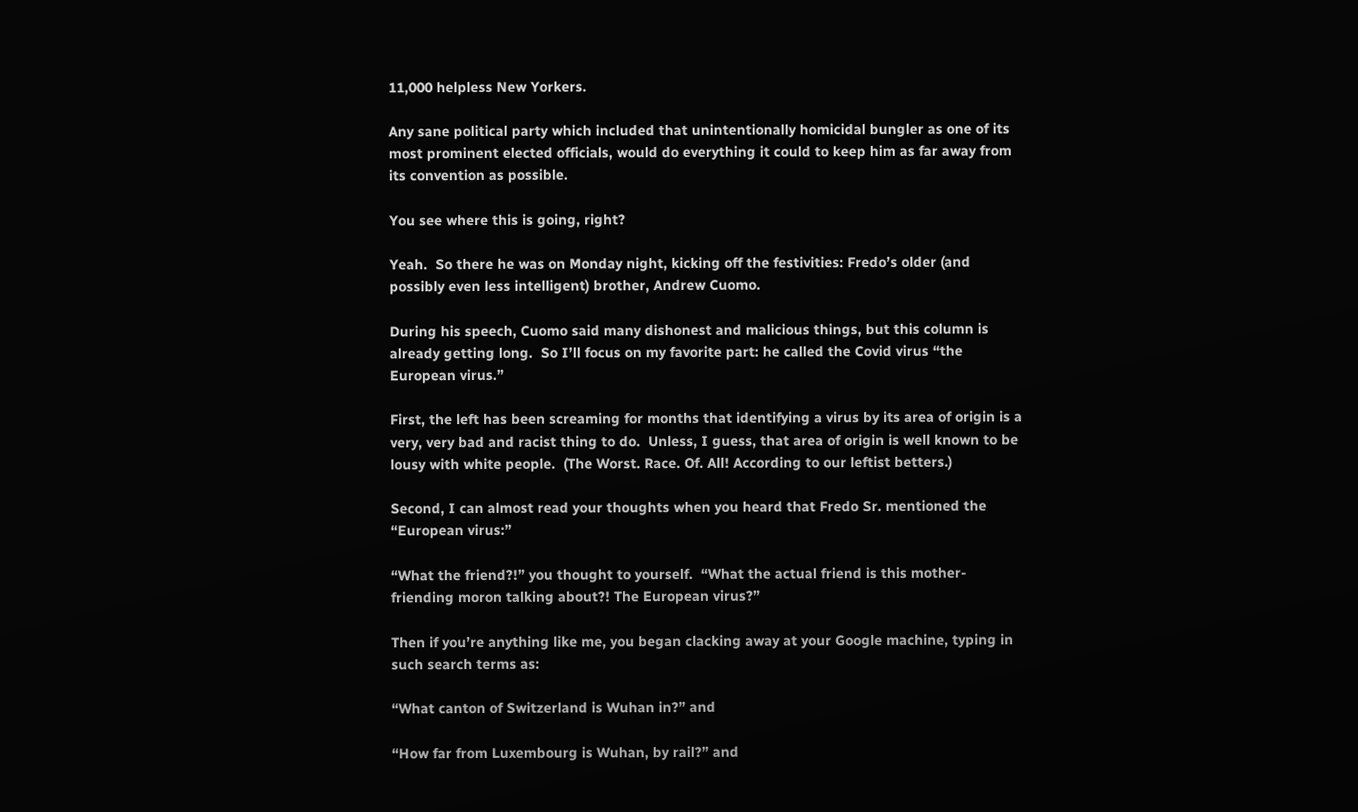11,000 helpless New Yorkers.

Any sane political party which included that unintentionally homicidal bungler as one of its most prominent elected officials, would do everything it could to keep him as far away from its convention as possible.

You see where this is going, right?

Yeah.  So there he was on Monday night, kicking off the festivities: Fredo’s older (and possibly even less intelligent) brother, Andrew Cuomo.

During his speech, Cuomo said many dishonest and malicious things, but this column is already getting long.  So I’ll focus on my favorite part: he called the Covid virus “the European virus.”

First, the left has been screaming for months that identifying a virus by its area of origin is a very, very bad and racist thing to do.  Unless, I guess, that area of origin is well known to be lousy with white people.  (The Worst. Race. Of. All! According to our leftist betters.)

Second, I can almost read your thoughts when you heard that Fredo Sr. mentioned the “European virus:”

“What the friend?!” you thought to yourself.  “What the actual friend is this mother-friending moron talking about?! The European virus?”

Then if you’re anything like me, you began clacking away at your Google machine, typing in such search terms as:

“What canton of Switzerland is Wuhan in?” and

“How far from Luxembourg is Wuhan, by rail?” and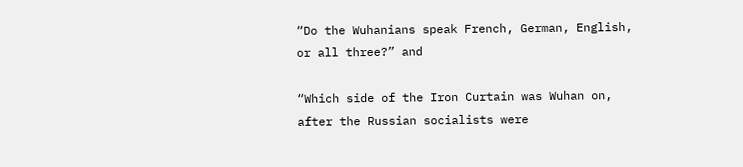“Do the Wuhanians speak French, German, English, or all three?” and

“Which side of the Iron Curtain was Wuhan on, after the Russian socialists were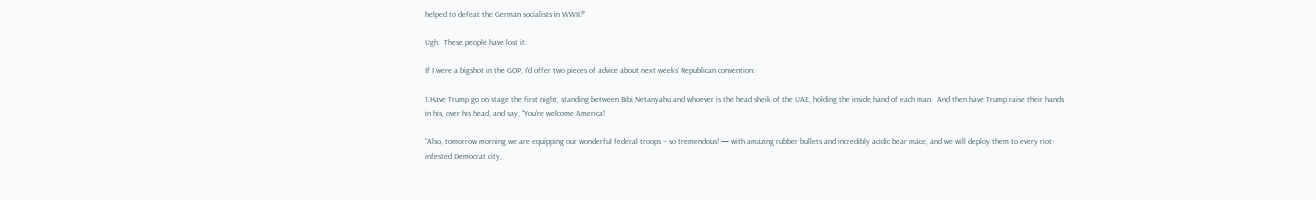helped to defeat the German socialists in WWII?”

Ugh.  These people have lost it.

If I were a bigshot in the GOP, I’d offer two pieces of advice about next weeks’ Republican convention:

1.Have Trump go on stage the first night, standing between Bibi Netanyahu and whoever is the head sheik of the UAE, holding the inside hand of each man.  And then have Trump raise their hands in his, over his head, and say, “You’re welcome America!

“Also, tomorrow morning we are equipping our wonderful federal troops – so tremendous! — with amazing rubber bullets and incredibly acidic bear mace, and we will deploy them to every riot-infested Democrat city,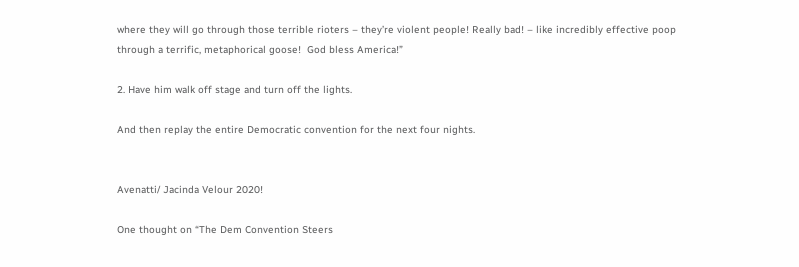where they will go through those terrible rioters – they’re violent people! Really bad! – like incredibly effective poop through a terrific, metaphorical goose!  God bless America!”

2. Have him walk off stage and turn off the lights.

And then replay the entire Democratic convention for the next four nights.


Avenatti/ Jacinda Velour 2020!

One thought on “The Dem Convention Steers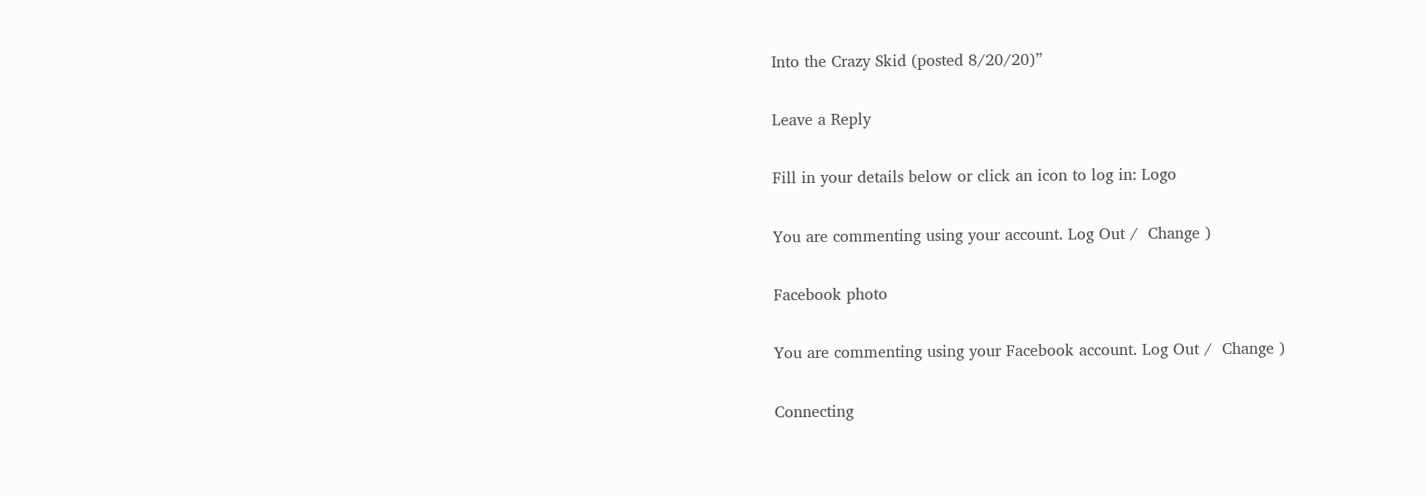Into the Crazy Skid (posted 8/20/20)”

Leave a Reply

Fill in your details below or click an icon to log in: Logo

You are commenting using your account. Log Out /  Change )

Facebook photo

You are commenting using your Facebook account. Log Out /  Change )

Connecting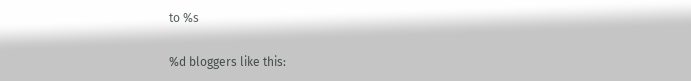to %s

%d bloggers like this: